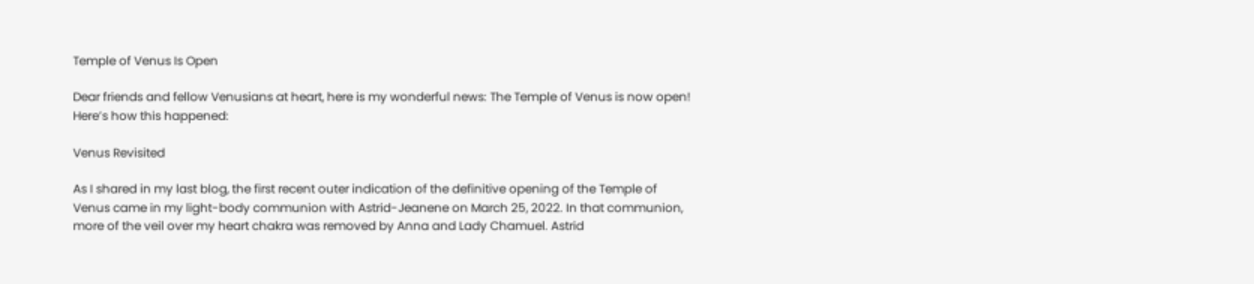Temple of Venus Is Open

Dear friends and fellow Venusians at heart, here is my wonderful news: The Temple of Venus is now open! Here’s how this happened:

Venus Revisited

As I shared in my last blog, the first recent outer indication of the definitive opening of the Temple of Venus came in my light-body communion with Astrid-Jeanene on March 25, 2022. In that communion, more of the veil over my heart chakra was removed by Anna and Lady Chamuel. Astrid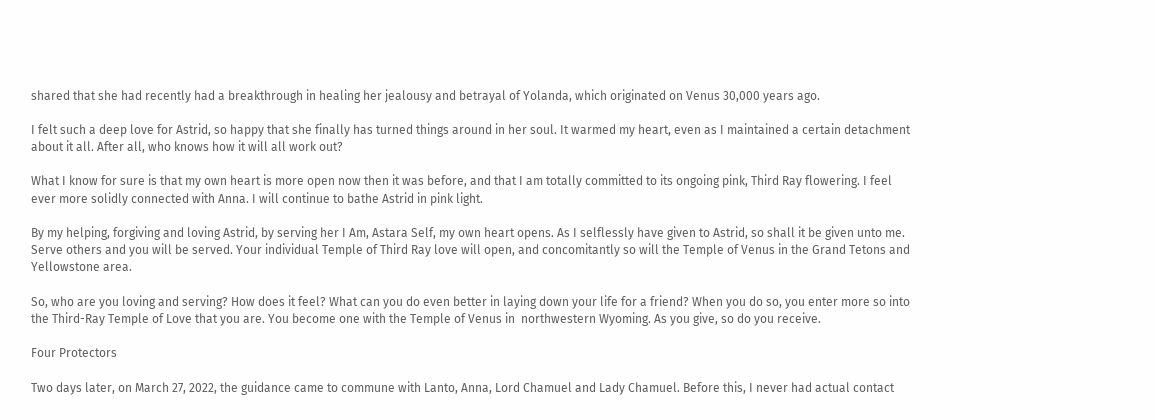shared that she had recently had a breakthrough in healing her jealousy and betrayal of Yolanda, which originated on Venus 30,000 years ago.

I felt such a deep love for Astrid, so happy that she finally has turned things around in her soul. It warmed my heart, even as I maintained a certain detachment about it all. After all, who knows how it will all work out?

What I know for sure is that my own heart is more open now then it was before, and that I am totally committed to its ongoing pink, Third Ray flowering. I feel ever more solidly connected with Anna. I will continue to bathe Astrid in pink light.

By my helping, forgiving and loving Astrid, by serving her I Am, Astara Self, my own heart opens. As I selflessly have given to Astrid, so shall it be given unto me. Serve others and you will be served. Your individual Temple of Third Ray love will open, and concomitantly so will the Temple of Venus in the Grand Tetons and Yellowstone area.

So, who are you loving and serving? How does it feel? What can you do even better in laying down your life for a friend? When you do so, you enter more so into the Third-Ray Temple of Love that you are. You become one with the Temple of Venus in  northwestern Wyoming. As you give, so do you receive.

Four Protectors

Two days later, on March 27, 2022, the guidance came to commune with Lanto, Anna, Lord Chamuel and Lady Chamuel. Before this, I never had actual contact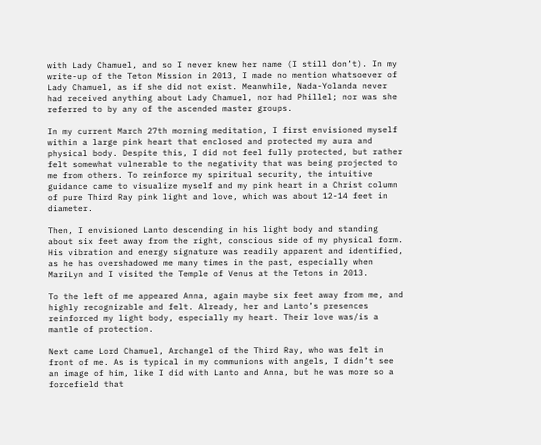with Lady Chamuel, and so I never knew her name (I still don’t). In my write-up of the Teton Mission in 2013, I made no mention whatsoever of Lady Chamuel, as if she did not exist. Meanwhile, Nada-Yolanda never had received anything about Lady Chamuel, nor had Phillel; nor was she referred to by any of the ascended master groups.

In my current March 27th morning meditation, I first envisioned myself within a large pink heart that enclosed and protected my aura and physical body. Despite this, I did not feel fully protected, but rather felt somewhat vulnerable to the negativity that was being projected to me from others. To reinforce my spiritual security, the intuitive guidance came to visualize myself and my pink heart in a Christ column of pure Third Ray pink light and love, which was about 12-14 feet in diameter.

Then, I envisioned Lanto descending in his light body and standing about six feet away from the right, conscious side of my physical form. His vibration and energy signature was readily apparent and identified, as he has overshadowed me many times in the past, especially when MariLyn and I visited the Temple of Venus at the Tetons in 2013.

To the left of me appeared Anna, again maybe six feet away from me, and highly recognizable and felt. Already, her and Lanto’s presences reinforced my light body, especially my heart. Their love was/is a mantle of protection.

Next came Lord Chamuel, Archangel of the Third Ray, who was felt in front of me. As is typical in my communions with angels, I didn’t see an image of him, like I did with Lanto and Anna, but he was more so a forcefield that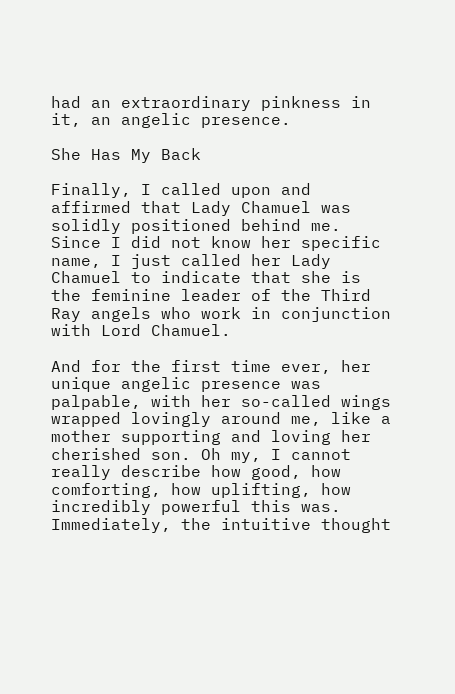had an extraordinary pinkness in it, an angelic presence.

She Has My Back

Finally, I called upon and affirmed that Lady Chamuel was solidly positioned behind me. Since I did not know her specific name, I just called her Lady Chamuel to indicate that she is the feminine leader of the Third Ray angels who work in conjunction with Lord Chamuel.

And for the first time ever, her unique angelic presence was palpable, with her so-called wings wrapped lovingly around me, like a mother supporting and loving her cherished son. Oh my, I cannot really describe how good, how comforting, how uplifting, how incredibly powerful this was. Immediately, the intuitive thought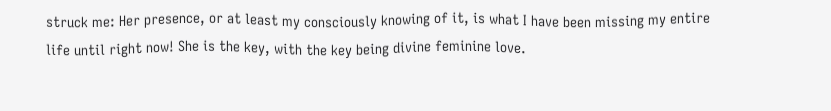struck me: Her presence, or at least my consciously knowing of it, is what I have been missing my entire life until right now! She is the key, with the key being divine feminine love.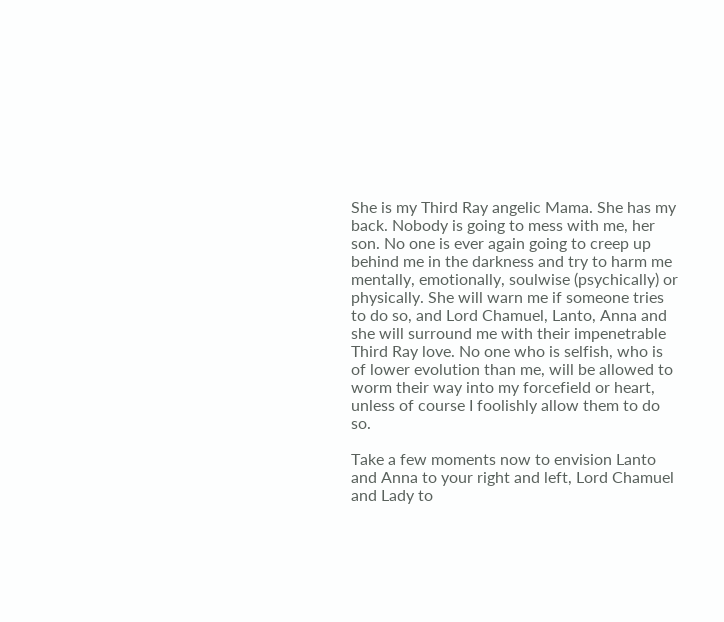She is my Third Ray angelic Mama. She has my back. Nobody is going to mess with me, her son. No one is ever again going to creep up behind me in the darkness and try to harm me mentally, emotionally, soulwise (psychically) or physically. She will warn me if someone tries to do so, and Lord Chamuel, Lanto, Anna and she will surround me with their impenetrable Third Ray love. No one who is selfish, who is of lower evolution than me, will be allowed to worm their way into my forcefield or heart, unless of course I foolishly allow them to do so.

Take a few moments now to envision Lanto and Anna to your right and left, Lord Chamuel and Lady to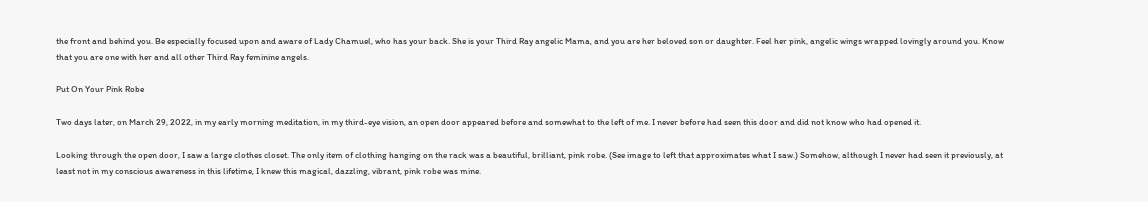the front and behind you. Be especially focused upon and aware of Lady Chamuel, who has your back. She is your Third Ray angelic Mama, and you are her beloved son or daughter. Feel her pink, angelic wings wrapped lovingly around you. Know that you are one with her and all other Third Ray feminine angels.

Put On Your Pink Robe

Two days later, on March 29, 2022, in my early morning meditation, in my third-eye vision, an open door appeared before and somewhat to the left of me. I never before had seen this door and did not know who had opened it.

Looking through the open door, I saw a large clothes closet. The only item of clothing hanging on the rack was a beautiful, brilliant, pink robe. (See image to left that approximates what I saw.) Somehow, although I never had seen it previously, at least not in my conscious awareness in this lifetime, I knew this magical, dazzling, vibrant, pink robe was mine.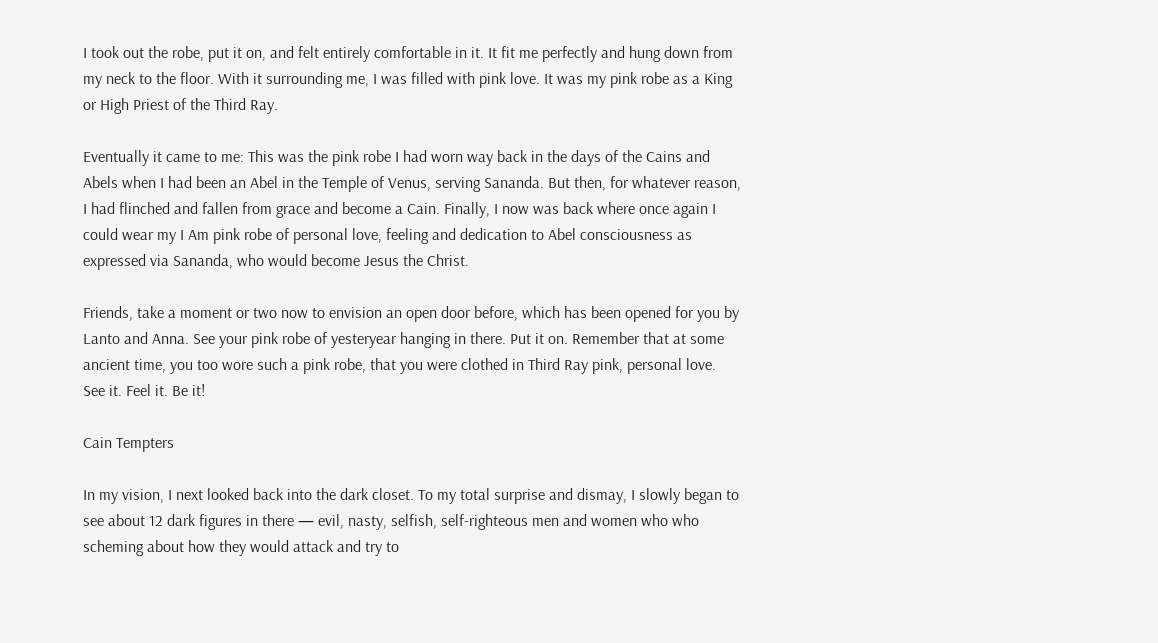I took out the robe, put it on, and felt entirely comfortable in it. It fit me perfectly and hung down from my neck to the floor. With it surrounding me, I was filled with pink love. It was my pink robe as a King or High Priest of the Third Ray.

Eventually it came to me: This was the pink robe I had worn way back in the days of the Cains and Abels when I had been an Abel in the Temple of Venus, serving Sananda. But then, for whatever reason, I had flinched and fallen from grace and become a Cain. Finally, I now was back where once again I could wear my I Am pink robe of personal love, feeling and dedication to Abel consciousness as expressed via Sananda, who would become Jesus the Christ.

Friends, take a moment or two now to envision an open door before, which has been opened for you by Lanto and Anna. See your pink robe of yesteryear hanging in there. Put it on. Remember that at some ancient time, you too wore such a pink robe, that you were clothed in Third Ray pink, personal love. See it. Feel it. Be it!

Cain Tempters

In my vision, I next looked back into the dark closet. To my total surprise and dismay, I slowly began to see about 12 dark figures in there — evil, nasty, selfish, self-righteous men and women who who scheming about how they would attack and try to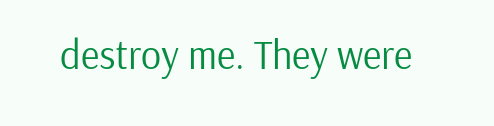destroy me. They were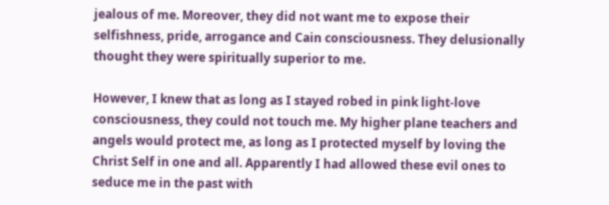jealous of me. Moreover, they did not want me to expose their selfishness, pride, arrogance and Cain consciousness. They delusionally thought they were spiritually superior to me.

However, I knew that as long as I stayed robed in pink light-love consciousness, they could not touch me. My higher plane teachers and angels would protect me, as long as I protected myself by loving the Christ Self in one and all. Apparently I had allowed these evil ones to seduce me in the past with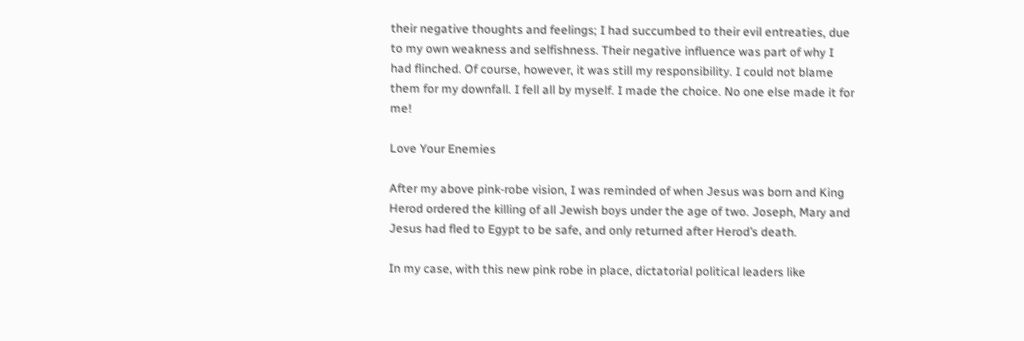their negative thoughts and feelings; I had succumbed to their evil entreaties, due to my own weakness and selfishness. Their negative influence was part of why I had flinched. Of course, however, it was still my responsibility. I could not blame them for my downfall. I fell all by myself. I made the choice. No one else made it for me!

Love Your Enemies

After my above pink-robe vision, I was reminded of when Jesus was born and King Herod ordered the killing of all Jewish boys under the age of two. Joseph, Mary and Jesus had fled to Egypt to be safe, and only returned after Herod’s death.

In my case, with this new pink robe in place, dictatorial political leaders like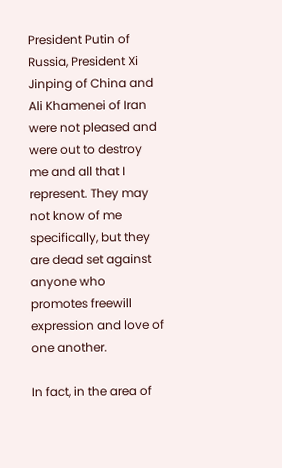President Putin of Russia, President Xi Jinping of China and Ali Khamenei of Iran were not pleased and were out to destroy me and all that I represent. They may not know of me specifically, but they are dead set against anyone who promotes freewill expression and love of one another.

In fact, in the area of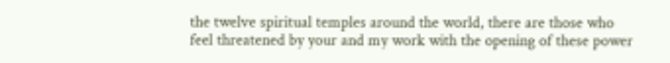the twelve spiritual temples around the world, there are those who feel threatened by your and my work with the opening of these power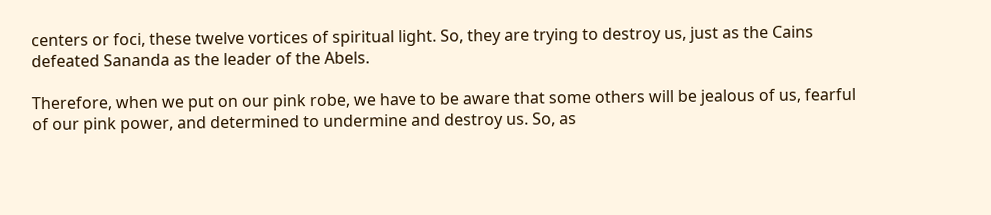centers or foci, these twelve vortices of spiritual light. So, they are trying to destroy us, just as the Cains defeated Sananda as the leader of the Abels.

Therefore, when we put on our pink robe, we have to be aware that some others will be jealous of us, fearful of our pink power, and determined to undermine and destroy us. So, as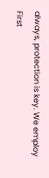always, protection is key. We employ First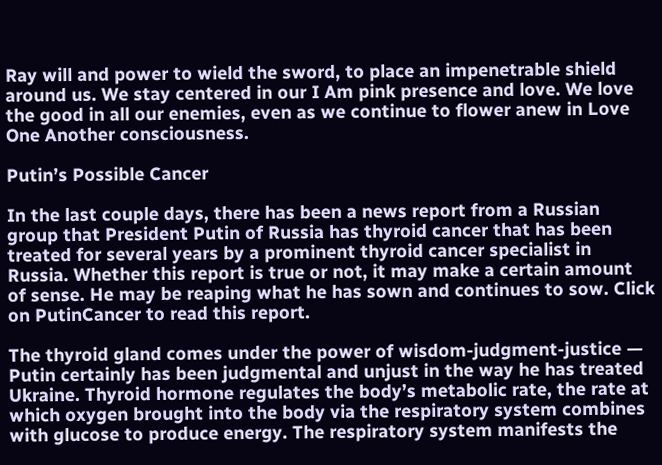Ray will and power to wield the sword, to place an impenetrable shield around us. We stay centered in our I Am pink presence and love. We love the good in all our enemies, even as we continue to flower anew in Love One Another consciousness.

Putin’s Possible Cancer

In the last couple days, there has been a news report from a Russian group that President Putin of Russia has thyroid cancer that has been treated for several years by a prominent thyroid cancer specialist in Russia. Whether this report is true or not, it may make a certain amount of sense. He may be reaping what he has sown and continues to sow. Click on PutinCancer to read this report.

The thyroid gland comes under the power of wisdom-judgment-justice — Putin certainly has been judgmental and unjust in the way he has treated Ukraine. Thyroid hormone regulates the body’s metabolic rate, the rate at which oxygen brought into the body via the respiratory system combines with glucose to produce energy. The respiratory system manifests the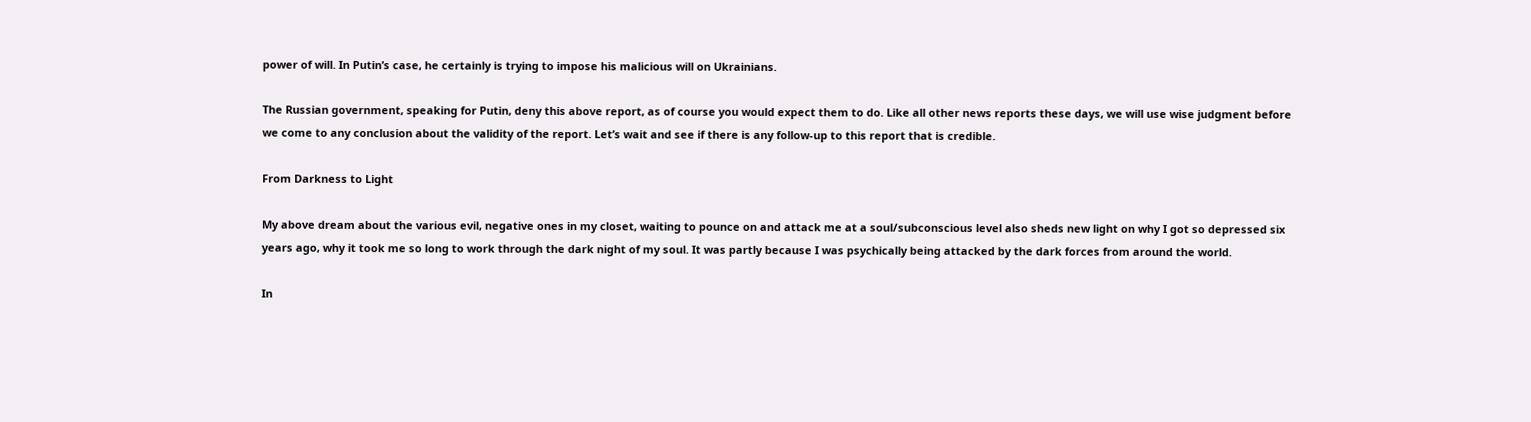power of will. In Putin’s case, he certainly is trying to impose his malicious will on Ukrainians.

The Russian government, speaking for Putin, deny this above report, as of course you would expect them to do. Like all other news reports these days, we will use wise judgment before we come to any conclusion about the validity of the report. Let’s wait and see if there is any follow-up to this report that is credible.

From Darkness to Light

My above dream about the various evil, negative ones in my closet, waiting to pounce on and attack me at a soul/subconscious level also sheds new light on why I got so depressed six years ago, why it took me so long to work through the dark night of my soul. It was partly because I was psychically being attacked by the dark forces from around the world.

In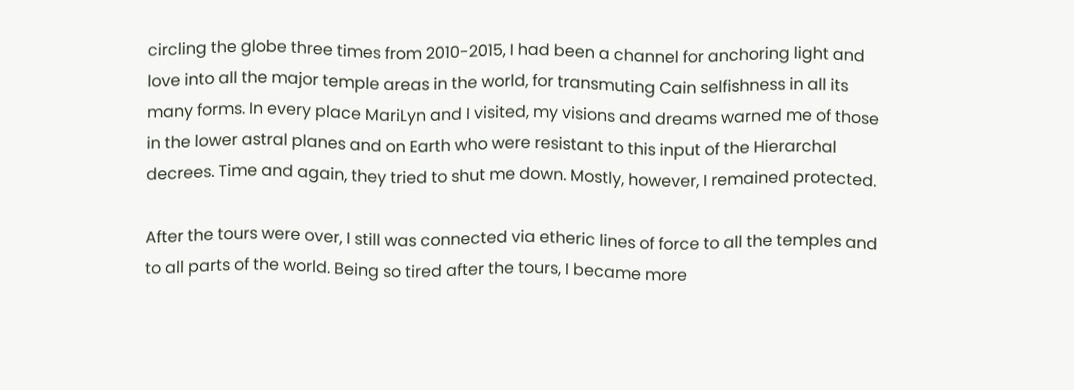circling the globe three times from 2010-2015, I had been a channel for anchoring light and love into all the major temple areas in the world, for transmuting Cain selfishness in all its many forms. In every place MariLyn and I visited, my visions and dreams warned me of those in the lower astral planes and on Earth who were resistant to this input of the Hierarchal decrees. Time and again, they tried to shut me down. Mostly, however, I remained protected.

After the tours were over, I still was connected via etheric lines of force to all the temples and to all parts of the world. Being so tired after the tours, I became more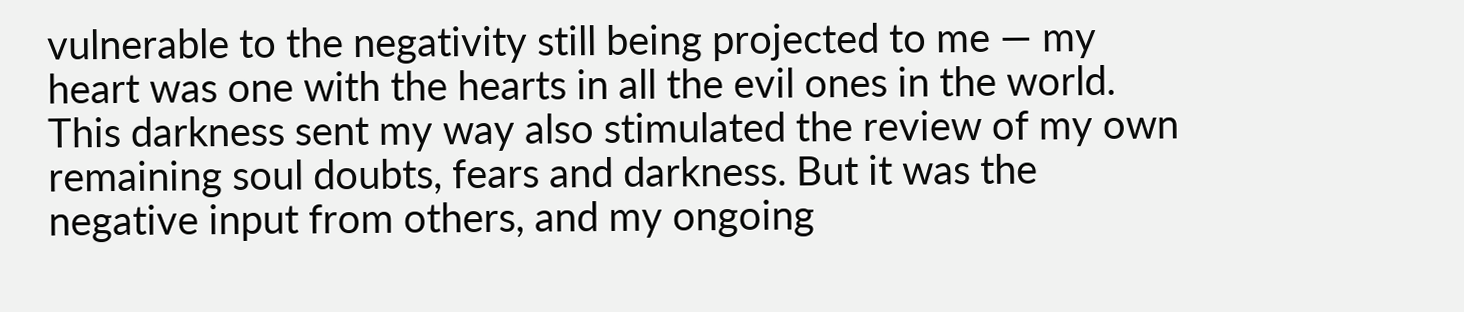vulnerable to the negativity still being projected to me — my heart was one with the hearts in all the evil ones in the world. This darkness sent my way also stimulated the review of my own remaining soul doubts, fears and darkness. But it was the negative input from others, and my ongoing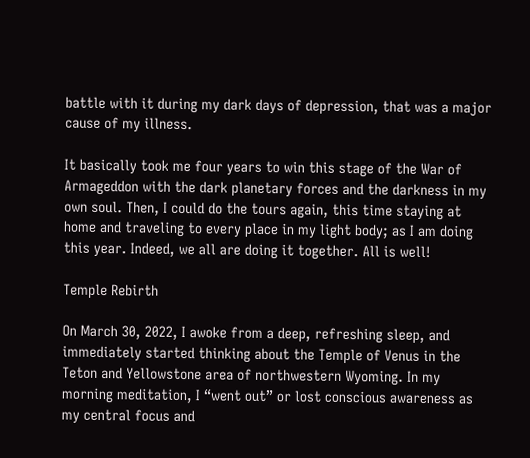battle with it during my dark days of depression, that was a major cause of my illness.

It basically took me four years to win this stage of the War of Armageddon with the dark planetary forces and the darkness in my own soul. Then, I could do the tours again, this time staying at home and traveling to every place in my light body; as I am doing this year. Indeed, we all are doing it together. All is well!

Temple Rebirth

On March 30, 2022, I awoke from a deep, refreshing sleep, and immediately started thinking about the Temple of Venus in the Teton and Yellowstone area of northwestern Wyoming. In my morning meditation, I “went out” or lost conscious awareness as my central focus and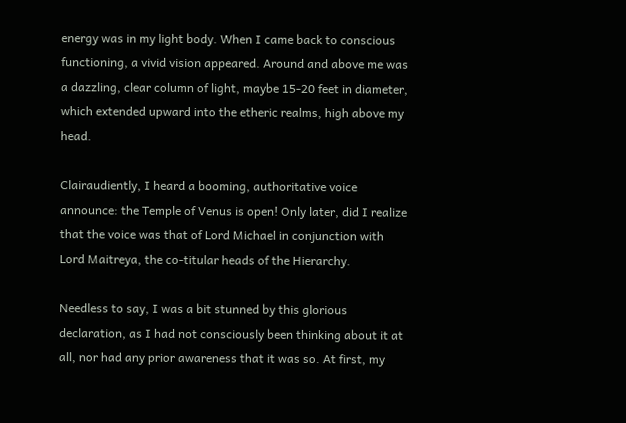energy was in my light body. When I came back to conscious functioning, a vivid vision appeared. Around and above me was a dazzling, clear column of light, maybe 15-20 feet in diameter, which extended upward into the etheric realms, high above my head.

Clairaudiently, I heard a booming, authoritative voice announce: the Temple of Venus is open! Only later, did I realize that the voice was that of Lord Michael in conjunction with Lord Maitreya, the co-titular heads of the Hierarchy.

Needless to say, I was a bit stunned by this glorious declaration, as I had not consciously been thinking about it at all, nor had any prior awareness that it was so. At first, my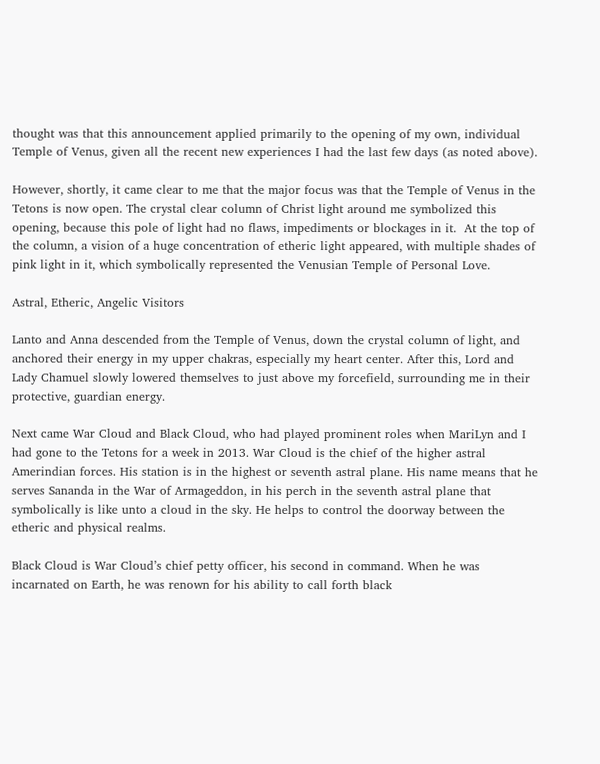thought was that this announcement applied primarily to the opening of my own, individual Temple of Venus, given all the recent new experiences I had the last few days (as noted above).

However, shortly, it came clear to me that the major focus was that the Temple of Venus in the Tetons is now open. The crystal clear column of Christ light around me symbolized this opening, because this pole of light had no flaws, impediments or blockages in it.  At the top of the column, a vision of a huge concentration of etheric light appeared, with multiple shades of pink light in it, which symbolically represented the Venusian Temple of Personal Love.

Astral, Etheric, Angelic Visitors

Lanto and Anna descended from the Temple of Venus, down the crystal column of light, and anchored their energy in my upper chakras, especially my heart center. After this, Lord and Lady Chamuel slowly lowered themselves to just above my forcefield, surrounding me in their protective, guardian energy.

Next came War Cloud and Black Cloud, who had played prominent roles when MariLyn and I had gone to the Tetons for a week in 2013. War Cloud is the chief of the higher astral Amerindian forces. His station is in the highest or seventh astral plane. His name means that he serves Sananda in the War of Armageddon, in his perch in the seventh astral plane that symbolically is like unto a cloud in the sky. He helps to control the doorway between the etheric and physical realms.

Black Cloud is War Cloud’s chief petty officer, his second in command. When he was incarnated on Earth, he was renown for his ability to call forth black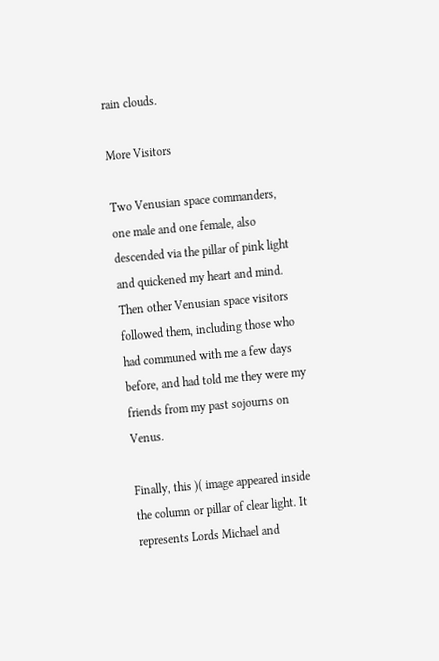rain clouds.

More Visitors

Two Venusian space commanders, one male and one female, also descended via the pillar of pink light and quickened my heart and mind. Then other Venusian space visitors followed them, including those who had communed with me a few days before, and had told me they were my friends from my past sojourns on Venus.

Finally, this )( image appeared inside the column or pillar of clear light. It represents Lords Michael and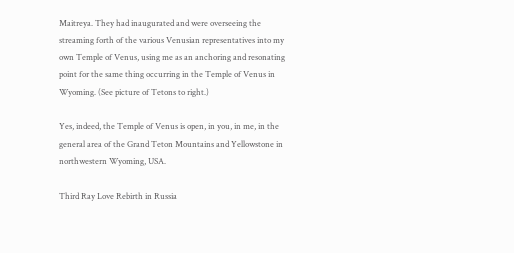Maitreya. They had inaugurated and were overseeing the streaming forth of the various Venusian representatives into my own Temple of Venus, using me as an anchoring and resonating point for the same thing occurring in the Temple of Venus in Wyoming. (See picture of Tetons to right.)

Yes, indeed, the Temple of Venus is open, in you, in me, in the general area of the Grand Teton Mountains and Yellowstone in northwestern Wyoming, USA.

Third Ray Love Rebirth in Russia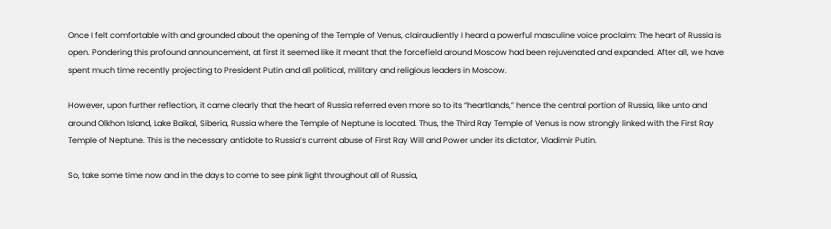Once I felt comfortable with and grounded about the opening of the Temple of Venus, clairaudiently I heard a powerful masculine voice proclaim: The heart of Russia is open. Pondering this profound announcement, at first it seemed like it meant that the forcefield around Moscow had been rejuvenated and expanded. After all, we have spent much time recently projecting to President Putin and all political, military and religious leaders in Moscow.

However, upon further reflection, it came clearly that the heart of Russia referred even more so to its “heartlands,” hence the central portion of Russia, like unto and around Olkhon Island, Lake Baikal, Siberia, Russia where the Temple of Neptune is located. Thus, the Third Ray Temple of Venus is now strongly linked with the First Ray Temple of Neptune. This is the necessary antidote to Russia’s current abuse of First Ray Will and Power under its dictator, Vladimir Putin.

So, take some time now and in the days to come to see pink light throughout all of Russia,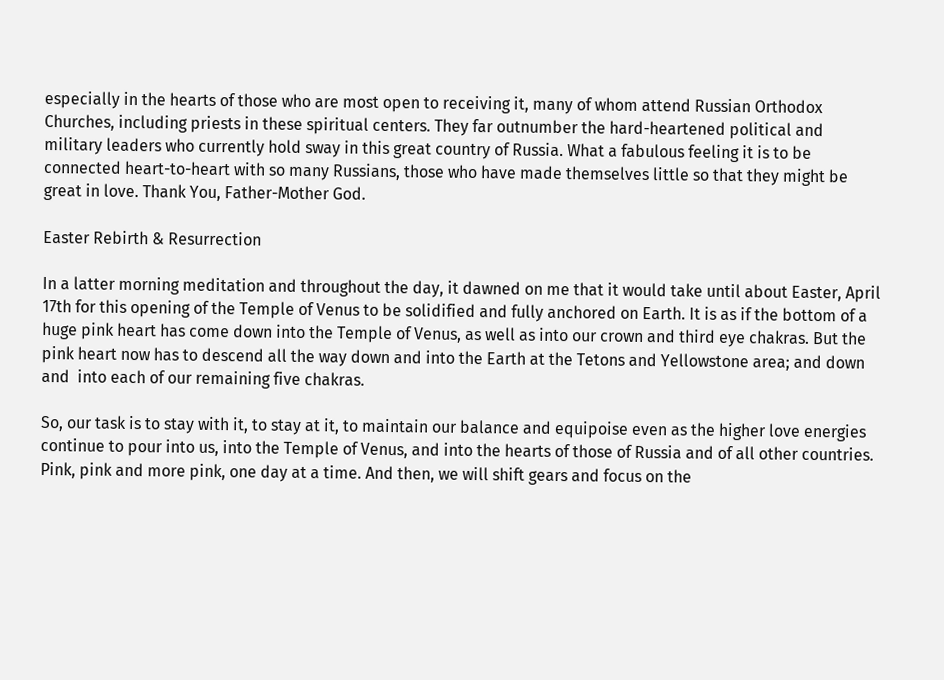especially in the hearts of those who are most open to receiving it, many of whom attend Russian Orthodox Churches, including priests in these spiritual centers. They far outnumber the hard-heartened political and military leaders who currently hold sway in this great country of Russia. What a fabulous feeling it is to be connected heart-to-heart with so many Russians, those who have made themselves little so that they might be great in love. Thank You, Father-Mother God.

Easter Rebirth & Resurrection

In a latter morning meditation and throughout the day, it dawned on me that it would take until about Easter, April 17th for this opening of the Temple of Venus to be solidified and fully anchored on Earth. It is as if the bottom of a huge pink heart has come down into the Temple of Venus, as well as into our crown and third eye chakras. But the pink heart now has to descend all the way down and into the Earth at the Tetons and Yellowstone area; and down and  into each of our remaining five chakras.

So, our task is to stay with it, to stay at it, to maintain our balance and equipoise even as the higher love energies continue to pour into us, into the Temple of Venus, and into the hearts of those of Russia and of all other countries. Pink, pink and more pink, one day at a time. And then, we will shift gears and focus on the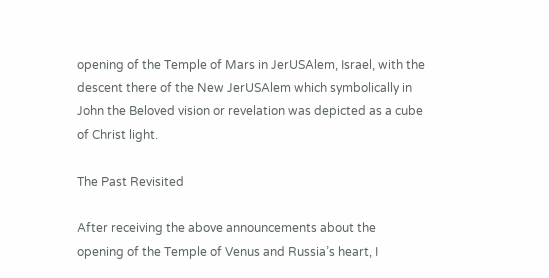opening of the Temple of Mars in JerUSAlem, Israel, with the descent there of the New JerUSAlem which symbolically in John the Beloved vision or revelation was depicted as a cube of Christ light.

The Past Revisited

After receiving the above announcements about the opening of the Temple of Venus and Russia’s heart, I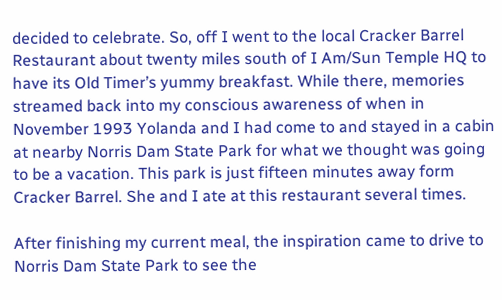decided to celebrate. So, off I went to the local Cracker Barrel Restaurant about twenty miles south of I Am/Sun Temple HQ to have its Old Timer’s yummy breakfast. While there, memories streamed back into my conscious awareness of when in November 1993 Yolanda and I had come to and stayed in a cabin at nearby Norris Dam State Park for what we thought was going to be a vacation. This park is just fifteen minutes away form Cracker Barrel. She and I ate at this restaurant several times.

After finishing my current meal, the inspiration came to drive to Norris Dam State Park to see the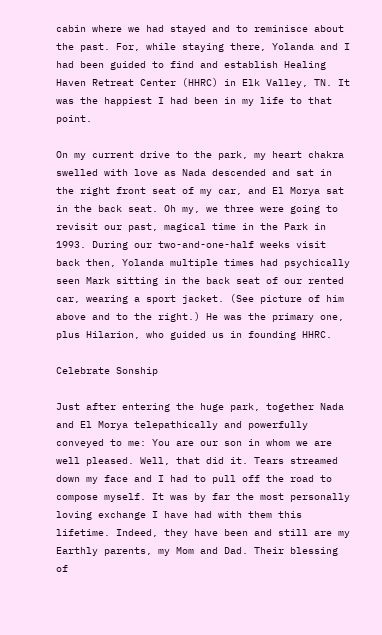cabin where we had stayed and to reminisce about the past. For, while staying there, Yolanda and I had been guided to find and establish Healing Haven Retreat Center (HHRC) in Elk Valley, TN. It was the happiest I had been in my life to that point.

On my current drive to the park, my heart chakra swelled with love as Nada descended and sat in the right front seat of my car, and El Morya sat in the back seat. Oh my, we three were going to revisit our past, magical time in the Park in 1993. During our two-and-one-half weeks visit back then, Yolanda multiple times had psychically seen Mark sitting in the back seat of our rented car, wearing a sport jacket. (See picture of him above and to the right.) He was the primary one, plus Hilarion, who guided us in founding HHRC.

Celebrate Sonship

Just after entering the huge park, together Nada and El Morya telepathically and powerfully conveyed to me: You are our son in whom we are well pleased. Well, that did it. Tears streamed down my face and I had to pull off the road to compose myself. It was by far the most personally loving exchange I have had with them this lifetime. Indeed, they have been and still are my Earthly parents, my Mom and Dad. Their blessing of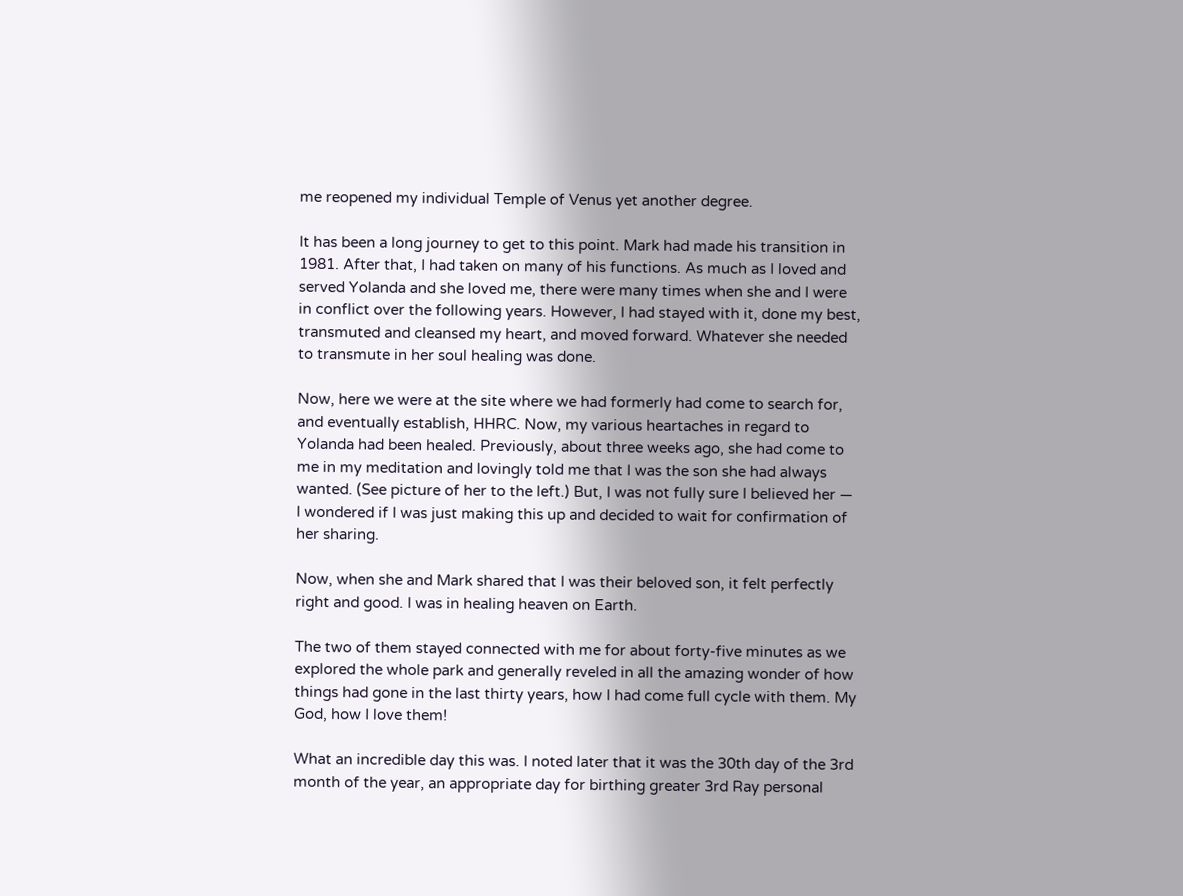me reopened my individual Temple of Venus yet another degree.

It has been a long journey to get to this point. Mark had made his transition in 1981. After that, I had taken on many of his functions. As much as I loved and served Yolanda and she loved me, there were many times when she and I were in conflict over the following years. However, I had stayed with it, done my best, transmuted and cleansed my heart, and moved forward. Whatever she needed to transmute in her soul healing was done.

Now, here we were at the site where we had formerly had come to search for, and eventually establish, HHRC. Now, my various heartaches in regard to Yolanda had been healed. Previously, about three weeks ago, she had come to me in my meditation and lovingly told me that I was the son she had always wanted. (See picture of her to the left.) But, I was not fully sure I believed her — I wondered if I was just making this up and decided to wait for confirmation of her sharing.

Now, when she and Mark shared that I was their beloved son, it felt perfectly right and good. I was in healing heaven on Earth.

The two of them stayed connected with me for about forty-five minutes as we explored the whole park and generally reveled in all the amazing wonder of how things had gone in the last thirty years, how I had come full cycle with them. My God, how I love them!

What an incredible day this was. I noted later that it was the 30th day of the 3rd month of the year, an appropriate day for birthing greater 3rd Ray personal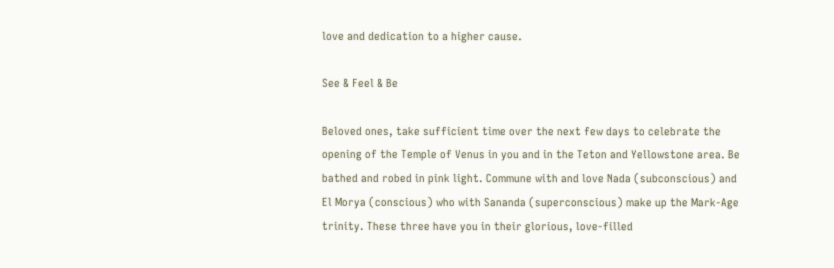love and dedication to a higher cause.

See & Feel & Be

Beloved ones, take sufficient time over the next few days to celebrate the opening of the Temple of Venus in you and in the Teton and Yellowstone area. Be bathed and robed in pink light. Commune with and love Nada (subconscious) and El Morya (conscious) who with Sananda (superconscious) make up the Mark-Age trinity. These three have you in their glorious, love-filled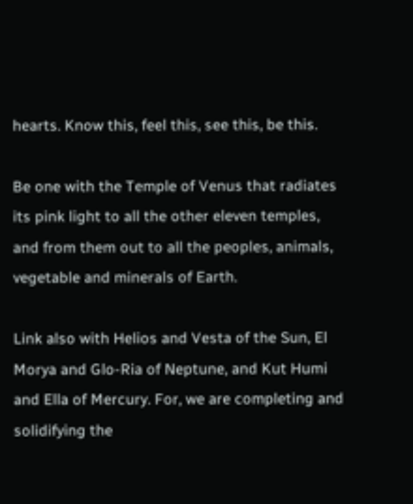hearts. Know this, feel this, see this, be this.

Be one with the Temple of Venus that radiates its pink light to all the other eleven temples, and from them out to all the peoples, animals, vegetable and minerals of Earth.

Link also with Helios and Vesta of the Sun, El Morya and Glo-Ria of Neptune, and Kut Humi and Ella of Mercury. For, we are completing and solidifying the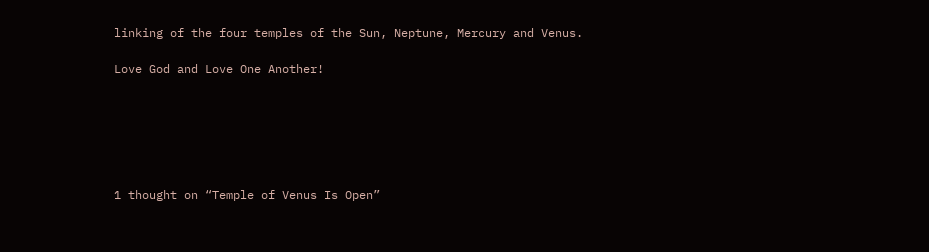linking of the four temples of the Sun, Neptune, Mercury and Venus.

Love God and Love One Another!






1 thought on “Temple of Venus Is Open”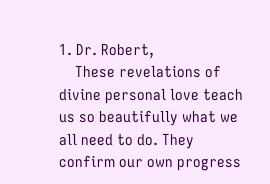1. Dr. Robert,
    These revelations of divine personal love teach us so beautifully what we all need to do. They confirm our own progress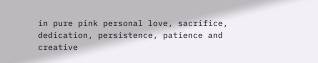in pure pink personal love, sacrifice, dedication, persistence, patience and creative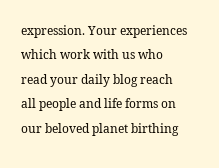expression. Your experiences which work with us who read your daily blog reach all people and life forms on our beloved planet birthing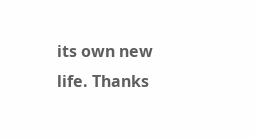its own new life. Thanks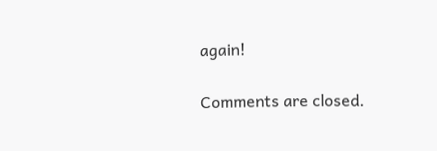again!

Comments are closed.